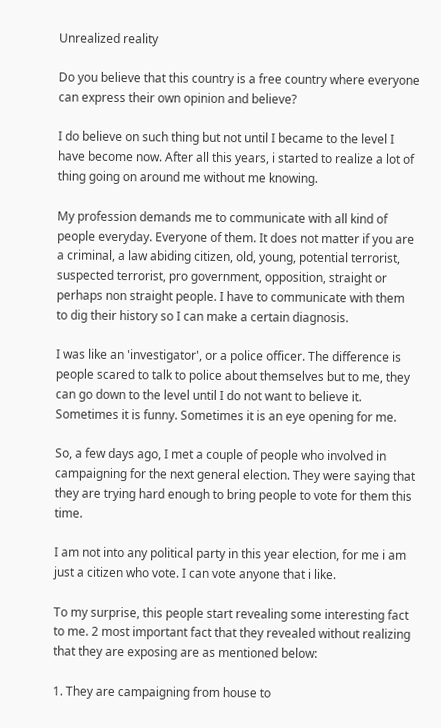Unrealized reality

Do you believe that this country is a free country where everyone can express their own opinion and believe?

I do believe on such thing but not until I became to the level I have become now. After all this years, i started to realize a lot of thing going on around me without me knowing.

My profession demands me to communicate with all kind of people everyday. Everyone of them. It does not matter if you are a criminal, a law abiding citizen, old, young, potential terrorist, suspected terrorist, pro government, opposition, straight or perhaps non straight people. I have to communicate with them to dig their history so I can make a certain diagnosis.

I was like an 'investigator', or a police officer. The difference is people scared to talk to police about themselves but to me, they can go down to the level until I do not want to believe it. Sometimes it is funny. Sometimes it is an eye opening for me.

So, a few days ago, I met a couple of people who involved in campaigning for the next general election. They were saying that they are trying hard enough to bring people to vote for them this time.

I am not into any political party in this year election, for me i am just a citizen who vote. I can vote anyone that i like.

To my surprise, this people start revealing some interesting fact to me. 2 most important fact that they revealed without realizing that they are exposing are as mentioned below:

1. They are campaigning from house to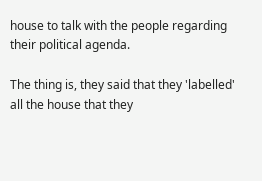house to talk with the people regarding their political agenda.

The thing is, they said that they 'labelled' all the house that they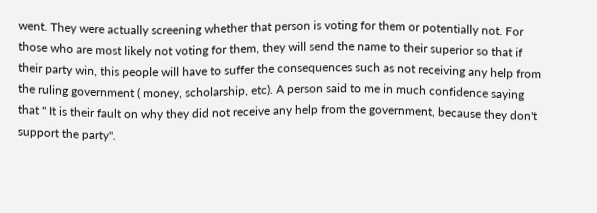went. They were actually screening whether that person is voting for them or potentially not. For those who are most likely not voting for them, they will send the name to their superior so that if their party win, this people will have to suffer the consequences such as not receiving any help from the ruling government ( money, scholarship, etc). A person said to me in much confidence saying that " It is their fault on why they did not receive any help from the government, because they don't support the party".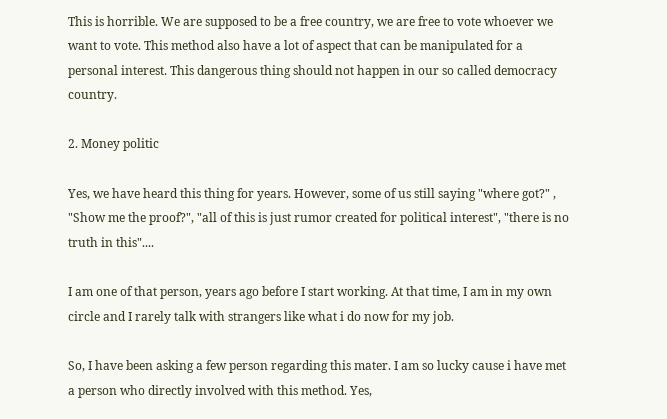This is horrible. We are supposed to be a free country, we are free to vote whoever we want to vote. This method also have a lot of aspect that can be manipulated for a personal interest. This dangerous thing should not happen in our so called democracy country.

2. Money politic

Yes, we have heard this thing for years. However, some of us still saying "where got?" , "Show me the proof?", "all of this is just rumor created for political interest", "there is no truth in this"....

I am one of that person, years ago before I start working. At that time, I am in my own circle and I rarely talk with strangers like what i do now for my job.

So, I have been asking a few person regarding this mater. I am so lucky cause i have met a person who directly involved with this method. Yes,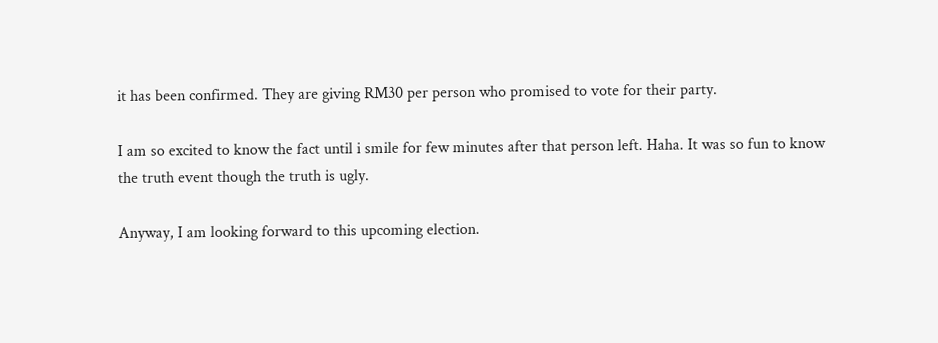it has been confirmed. They are giving RM30 per person who promised to vote for their party.

I am so excited to know the fact until i smile for few minutes after that person left. Haha. It was so fun to know the truth event though the truth is ugly.

Anyway, I am looking forward to this upcoming election.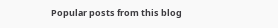Popular posts from this blog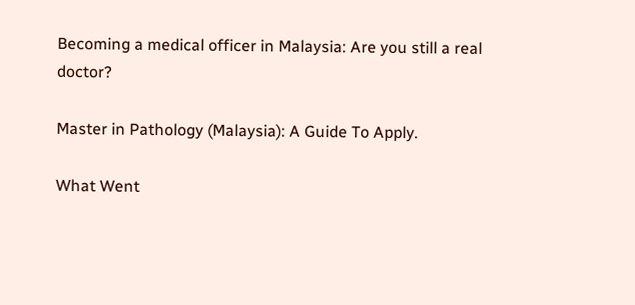Becoming a medical officer in Malaysia: Are you still a real doctor?

Master in Pathology (Malaysia): A Guide To Apply.

What Went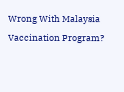Wrong With Malaysia Vaccination Program?